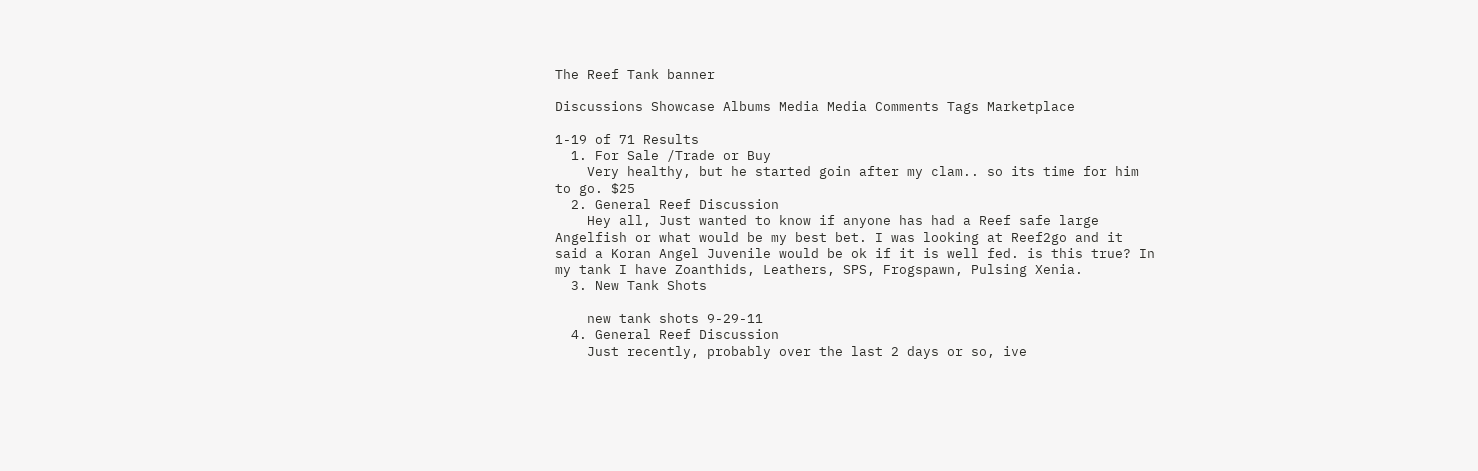The Reef Tank banner

Discussions Showcase Albums Media Media Comments Tags Marketplace

1-19 of 71 Results
  1. For Sale /Trade or Buy
    Very healthy, but he started goin after my clam.. so its time for him to go. $25
  2. General Reef Discussion
    Hey all, Just wanted to know if anyone has had a Reef safe large Angelfish or what would be my best bet. I was looking at Reef2go and it said a Koran Angel Juvenile would be ok if it is well fed. is this true? In my tank I have Zoanthids, Leathers, SPS, Frogspawn, Pulsing Xenia.
  3. New Tank Shots

    new tank shots 9-29-11
  4. General Reef Discussion
    Just recently, probably over the last 2 days or so, ive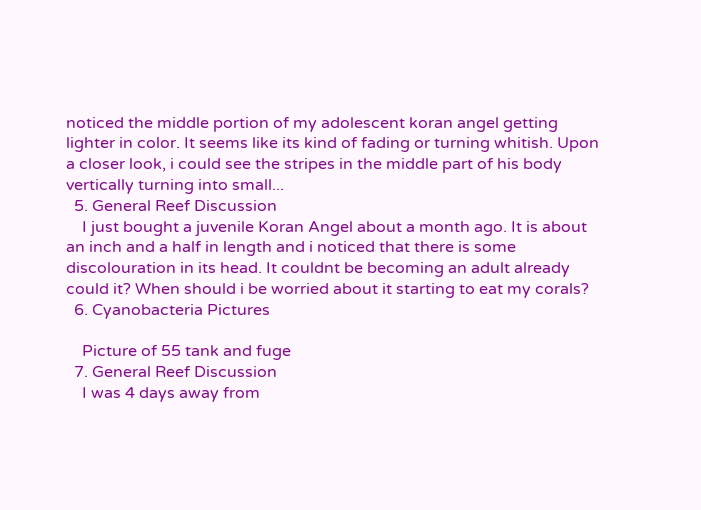noticed the middle portion of my adolescent koran angel getting lighter in color. It seems like its kind of fading or turning whitish. Upon a closer look, i could see the stripes in the middle part of his body vertically turning into small...
  5. General Reef Discussion
    I just bought a juvenile Koran Angel about a month ago. It is about an inch and a half in length and i noticed that there is some discolouration in its head. It couldnt be becoming an adult already could it? When should i be worried about it starting to eat my corals?
  6. Cyanobacteria Pictures

    Picture of 55 tank and fuge
  7. General Reef Discussion
    I was 4 days away from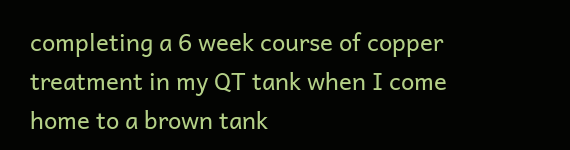completing a 6 week course of copper treatment in my QT tank when I come home to a brown tank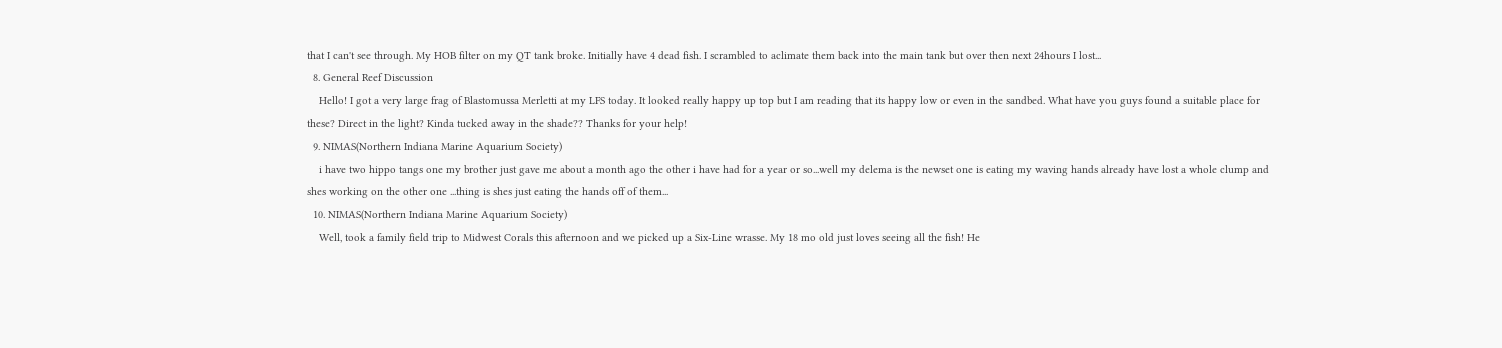that I can't see through. My HOB filter on my QT tank broke. Initially have 4 dead fish. I scrambled to aclimate them back into the main tank but over then next 24hours I lost...
  8. General Reef Discussion
    Hello! I got a very large frag of Blastomussa Merletti at my LFS today. It looked really happy up top but I am reading that its happy low or even in the sandbed. What have you guys found a suitable place for these? Direct in the light? Kinda tucked away in the shade?? Thanks for your help!
  9. NIMAS(Northern Indiana Marine Aquarium Society)
    i have two hippo tangs one my brother just gave me about a month ago the other i have had for a year or so...well my delema is the newset one is eating my waving hands already have lost a whole clump and shes working on the other one ...thing is shes just eating the hands off of them...
  10. NIMAS(Northern Indiana Marine Aquarium Society)
    Well, took a family field trip to Midwest Corals this afternoon and we picked up a Six-Line wrasse. My 18 mo old just loves seeing all the fish! He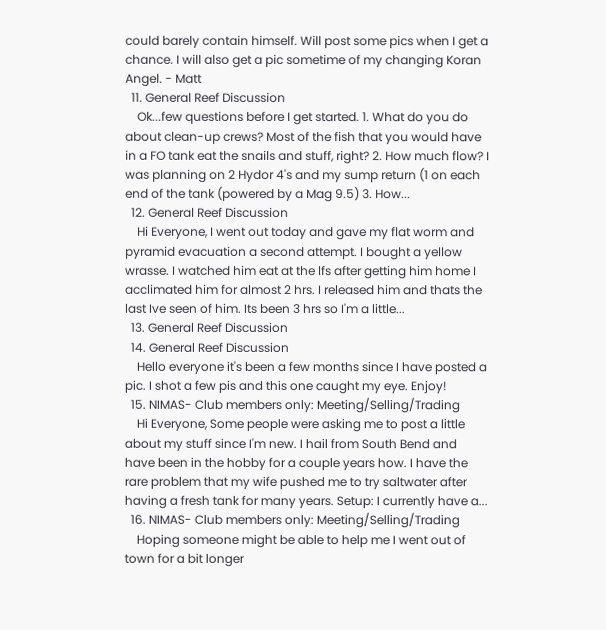could barely contain himself. Will post some pics when I get a chance. I will also get a pic sometime of my changing Koran Angel. - Matt
  11. General Reef Discussion
    Ok...few questions before I get started. 1. What do you do about clean-up crews? Most of the fish that you would have in a FO tank eat the snails and stuff, right? 2. How much flow? I was planning on 2 Hydor 4's and my sump return (1 on each end of the tank (powered by a Mag 9.5) 3. How...
  12. General Reef Discussion
    Hi Everyone, I went out today and gave my flat worm and pyramid evacuation a second attempt. I bought a yellow wrasse. I watched him eat at the lfs after getting him home I acclimated him for almost 2 hrs. I released him and thats the last Ive seen of him. Its been 3 hrs so I'm a little...
  13. General Reef Discussion
  14. General Reef Discussion
    Hello everyone it's been a few months since I have posted a pic. I shot a few pis and this one caught my eye. Enjoy!
  15. NIMAS- Club members only: Meeting/Selling/Trading
    Hi Everyone, Some people were asking me to post a little about my stuff since I'm new. I hail from South Bend and have been in the hobby for a couple years how. I have the rare problem that my wife pushed me to try saltwater after having a fresh tank for many years. Setup: I currently have a...
  16. NIMAS- Club members only: Meeting/Selling/Trading
    Hoping someone might be able to help me I went out of town for a bit longer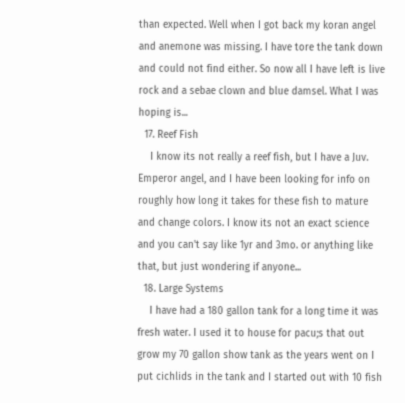than expected. Well when I got back my koran angel and anemone was missing. I have tore the tank down and could not find either. So now all I have left is live rock and a sebae clown and blue damsel. What I was hoping is...
  17. Reef Fish
    I know its not really a reef fish, but I have a Juv. Emperor angel, and I have been looking for info on roughly how long it takes for these fish to mature and change colors. I know its not an exact science and you can't say like 1yr and 3mo. or anything like that, but just wondering if anyone...
  18. Large Systems
    I have had a 180 gallon tank for a long time it was fresh water. I used it to house for pacu;s that out grow my 70 gallon show tank as the years went on I put cichlids in the tank and I started out with 10 fish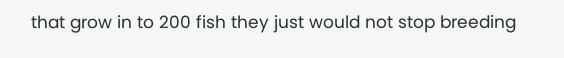that grow in to 200 fish they just would not stop breeding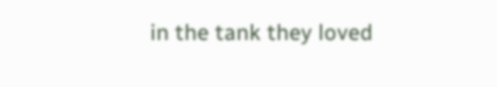in the tank they loved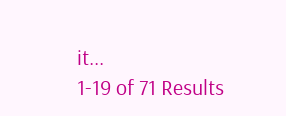it...
1-19 of 71 Results